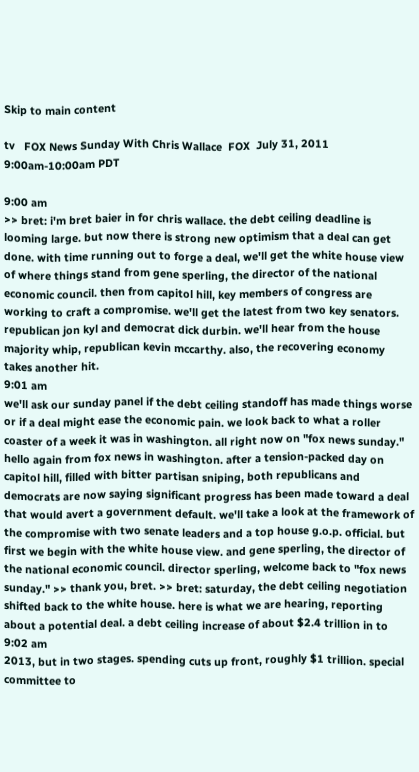Skip to main content

tv   FOX News Sunday With Chris Wallace  FOX  July 31, 2011 9:00am-10:00am PDT

9:00 am
>> bret: i'm bret baier in for chris wallace. the debt ceiling deadline is looming large. but now there is strong new optimism that a deal can get done. with time running out to forge a deal, we'll get the white house view of where things stand from gene sperling, the director of the national economic council. then from capitol hill, key members of congress are working to craft a compromise. we'll get the latest from two key senators. republican jon kyl and democrat dick durbin. we'll hear from the house majority whip, republican kevin mccarthy. also, the recovering economy takes another hit.
9:01 am
we'll ask our sunday panel if the debt ceiling standoff has made things worse or if a deal might ease the economic pain. we look back to what a roller coaster of a week it was in washington. all right now on "fox news sunday." hello again from fox news in washington. after a tension-packed day on capitol hill, filled with bitter partisan sniping, both republicans and democrats are now saying significant progress has been made toward a deal that would avert a government default. we'll take a look at the framework of the compromise with two senate leaders and a top house g.o.p. official. but first we begin with the white house view. and gene sperling, the director of the national economic council. director sperling, welcome back to "fox news sunday." >> thank you, bret. >> bret: saturday, the debt ceiling negotiation shifted back to the white house. here is what we are hearing, reporting about a potential deal. a debt ceiling increase of about $2.4 trillion in to
9:02 am
2013, but in two stages. spending cuts up front, roughly $1 trillion. special committee to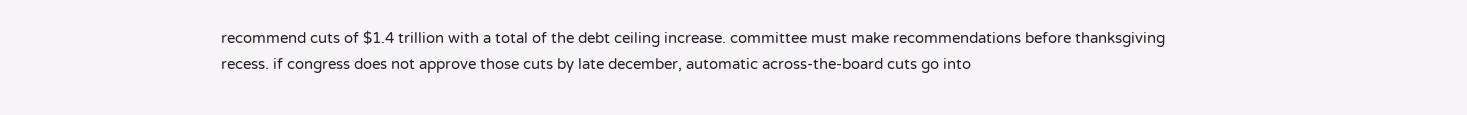recommend cuts of $1.4 trillion with a total of the debt ceiling increase. committee must make recommendations before thanksgiving recess. if congress does not approve those cuts by late december, automatic across-the-board cuts go into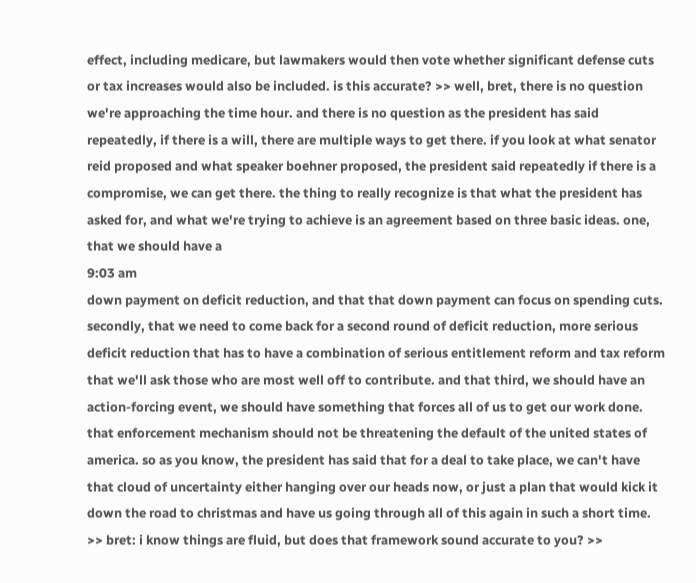effect, including medicare, but lawmakers would then vote whether significant defense cuts or tax increases would also be included. is this accurate? >> well, bret, there is no question we're approaching the time hour. and there is no question as the president has said repeatedly, if there is a will, there are multiple ways to get there. if you look at what senator reid proposed and what speaker boehner proposed, the president said repeatedly if there is a compromise, we can get there. the thing to really recognize is that what the president has asked for, and what we're trying to achieve is an agreement based on three basic ideas. one, that we should have a
9:03 am
down payment on deficit reduction, and that that down payment can focus on spending cuts. secondly, that we need to come back for a second round of deficit reduction, more serious deficit reduction that has to have a combination of serious entitlement reform and tax reform that we'll ask those who are most well off to contribute. and that third, we should have an action-forcing event, we should have something that forces all of us to get our work done. that enforcement mechanism should not be threatening the default of the united states of america. so as you know, the president has said that for a deal to take place, we can't have that cloud of uncertainty either hanging over our heads now, or just a plan that would kick it down the road to christmas and have us going through all of this again in such a short time. >> bret: i know things are fluid, but does that framework sound accurate to you? >>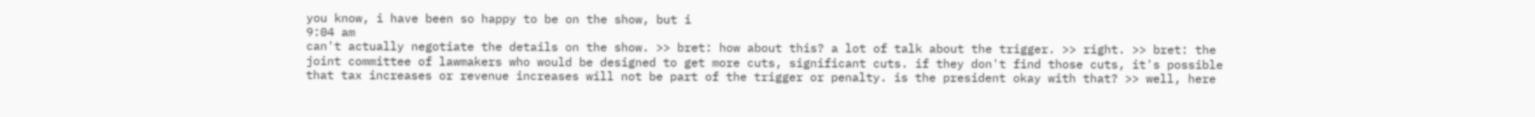you know, i have been so happy to be on the show, but i
9:04 am
can't actually negotiate the details on the show. >> bret: how about this? a lot of talk about the trigger. >> right. >> bret: the joint committee of lawmakers who would be designed to get more cuts, significant cuts. if they don't find those cuts, it's possible that tax increases or revenue increases will not be part of the trigger or penalty. is the president okay with that? >> well, here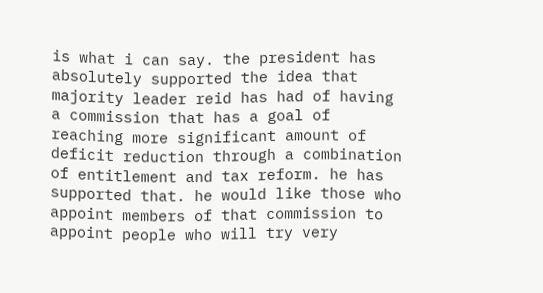is what i can say. the president has absolutely supported the idea that majority leader reid has had of having a commission that has a goal of reaching more significant amount of deficit reduction through a combination of entitlement and tax reform. he has supported that. he would like those who appoint members of that commission to appoint people who will try very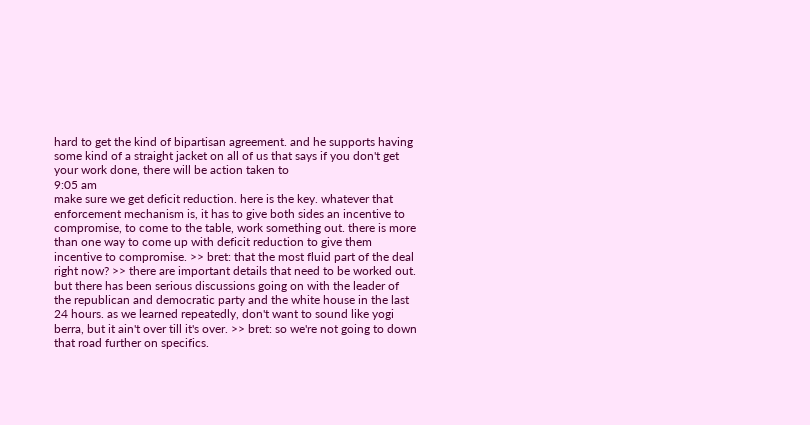hard to get the kind of bipartisan agreement. and he supports having some kind of a straight jacket on all of us that says if you don't get your work done, there will be action taken to
9:05 am
make sure we get deficit reduction. here is the key. whatever that enforcement mechanism is, it has to give both sides an incentive to compromise, to come to the table, work something out. there is more than one way to come up with deficit reduction to give them incentive to compromise. >> bret: that the most fluid part of the deal right now? >> there are important details that need to be worked out. but there has been serious discussions going on with the leader of the republican and democratic party and the white house in the last 24 hours. as we learned repeatedly, don't want to sound like yogi berra, but it ain't over till it's over. >> bret: so we're not going to down that road further on specifics.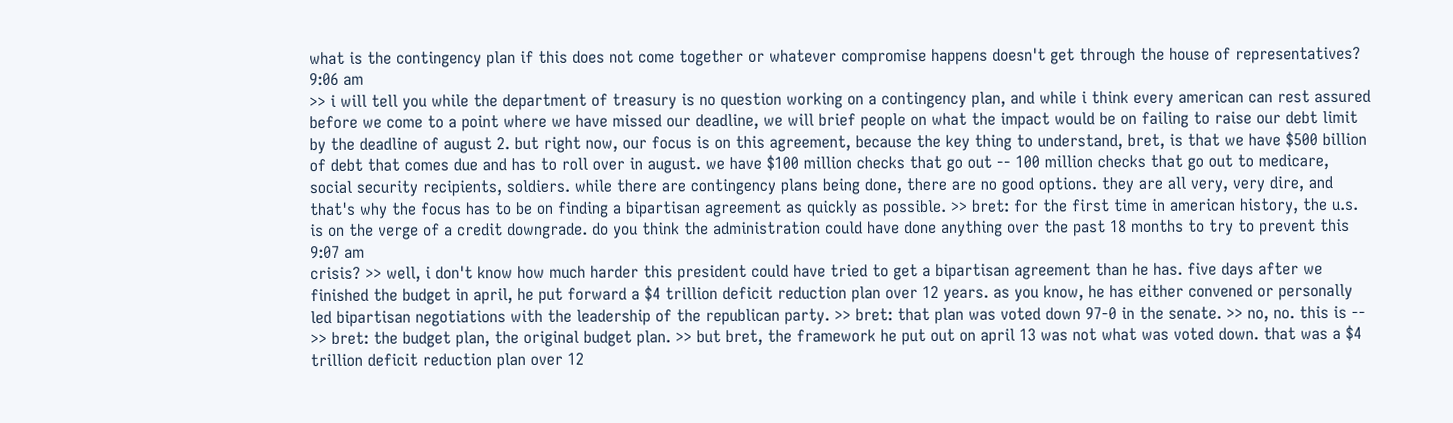what is the contingency plan if this does not come together or whatever compromise happens doesn't get through the house of representatives?
9:06 am
>> i will tell you while the department of treasury is no question working on a contingency plan, and while i think every american can rest assured before we come to a point where we have missed our deadline, we will brief people on what the impact would be on failing to raise our debt limit by the deadline of august 2. but right now, our focus is on this agreement, because the key thing to understand, bret, is that we have $500 billion of debt that comes due and has to roll over in august. we have $100 million checks that go out -- 100 million checks that go out to medicare, social security recipients, soldiers. while there are contingency plans being done, there are no good options. they are all very, very dire, and that's why the focus has to be on finding a bipartisan agreement as quickly as possible. >> bret: for the first time in american history, the u.s. is on the verge of a credit downgrade. do you think the administration could have done anything over the past 18 months to try to prevent this
9:07 am
crisis? >> well, i don't know how much harder this president could have tried to get a bipartisan agreement than he has. five days after we finished the budget in april, he put forward a $4 trillion deficit reduction plan over 12 years. as you know, he has either convened or personally led bipartisan negotiations with the leadership of the republican party. >> bret: that plan was voted down 97-0 in the senate. >> no, no. this is -- >> bret: the budget plan, the original budget plan. >> but bret, the framework he put out on april 13 was not what was voted down. that was a $4 trillion deficit reduction plan over 12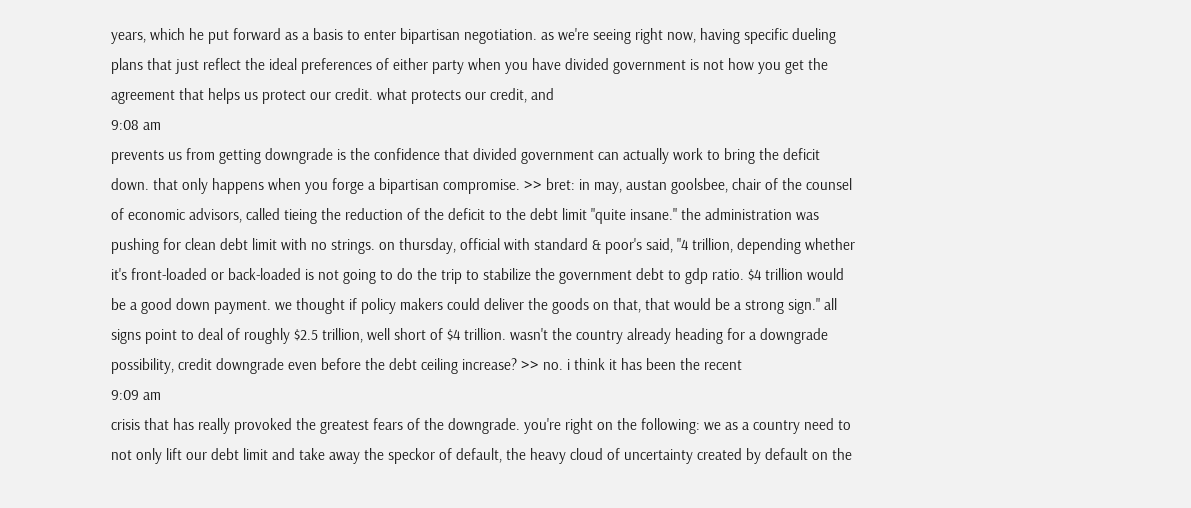years, which he put forward as a basis to enter bipartisan negotiation. as we're seeing right now, having specific dueling plans that just reflect the ideal preferences of either party when you have divided government is not how you get the agreement that helps us protect our credit. what protects our credit, and
9:08 am
prevents us from getting downgrade is the confidence that divided government can actually work to bring the deficit down. that only happens when you forge a bipartisan compromise. >> bret: in may, austan goolsbee, chair of the counsel of economic advisors, called tieing the reduction of the deficit to the debt limit "quite insane." the administration was pushing for clean debt limit with no strings. on thursday, official with standard & poor's said, "4 trillion, depending whether it's front-loaded or back-loaded is not going to do the trip to stabilize the government debt to gdp ratio. $4 trillion would be a good down payment. we thought if policy makers could deliver the goods on that, that would be a strong sign." all signs point to deal of roughly $2.5 trillion, well short of $4 trillion. wasn't the country already heading for a downgrade possibility, credit downgrade even before the debt ceiling increase? >> no. i think it has been the recent
9:09 am
crisis that has really provoked the greatest fears of the downgrade. you're right on the following: we as a country need to not only lift our debt limit and take away the speckor of default, the heavy cloud of uncertainty created by default on the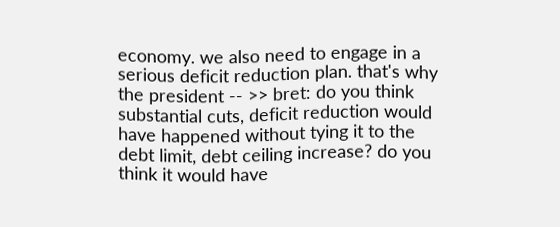economy. we also need to engage in a serious deficit reduction plan. that's why the president -- >> bret: do you think substantial cuts, deficit reduction would have happened without tying it to the debt limit, debt ceiling increase? do you think it would have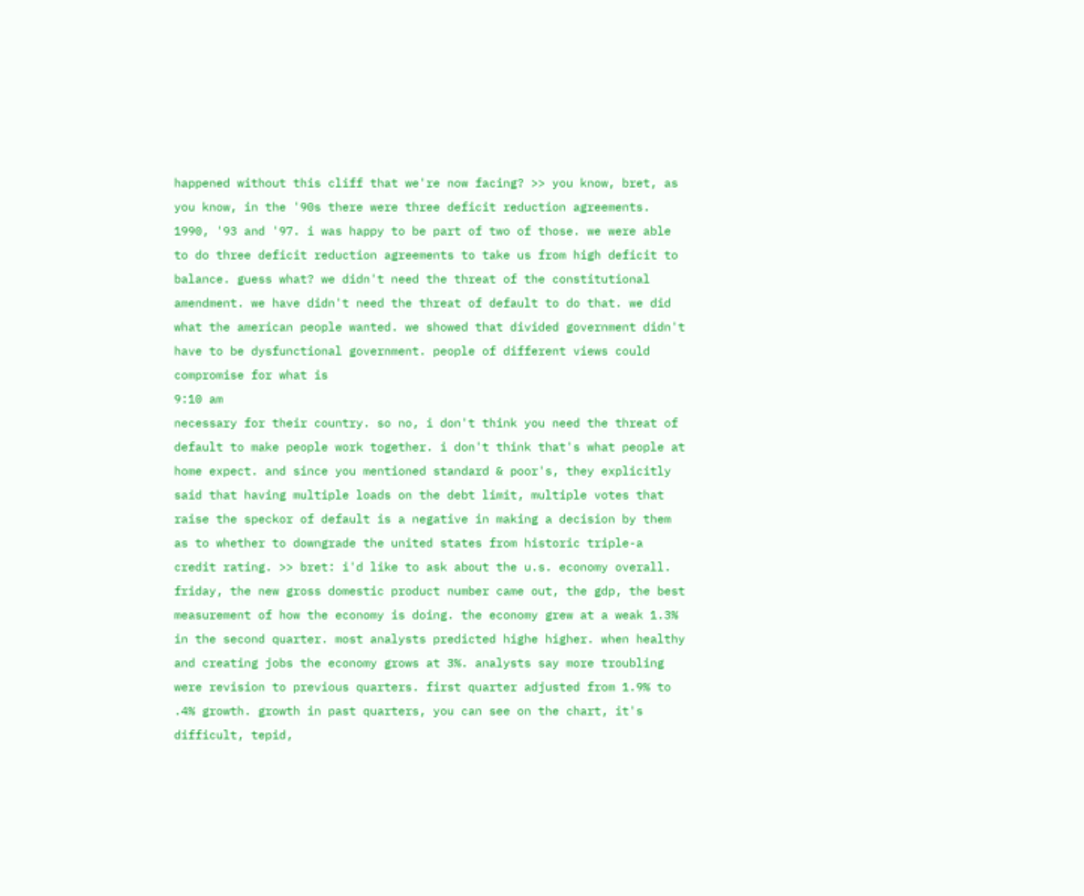happened without this cliff that we're now facing? >> you know, bret, as you know, in the '90s there were three deficit reduction agreements. 1990, '93 and '97. i was happy to be part of two of those. we were able to do three deficit reduction agreements to take us from high deficit to balance. guess what? we didn't need the threat of the constitutional amendment. we have didn't need the threat of default to do that. we did what the american people wanted. we showed that divided government didn't have to be dysfunctional government. people of different views could compromise for what is
9:10 am
necessary for their country. so no, i don't think you need the threat of default to make people work together. i don't think that's what people at home expect. and since you mentioned standard & poor's, they explicitly said that having multiple loads on the debt limit, multiple votes that raise the speckor of default is a negative in making a decision by them as to whether to downgrade the united states from historic triple-a credit rating. >> bret: i'd like to ask about the u.s. economy overall. friday, the new gross domestic product number came out, the gdp, the best measurement of how the economy is doing. the economy grew at a weak 1.3% in the second quarter. most analysts predicted highe higher. when healthy and creating jobs the economy grows at 3%. analysts say more troubling were revision to previous quarters. first quarter adjusted from 1.9% to .4% growth. growth in past quarters, you can see on the chart, it's difficult, tepid,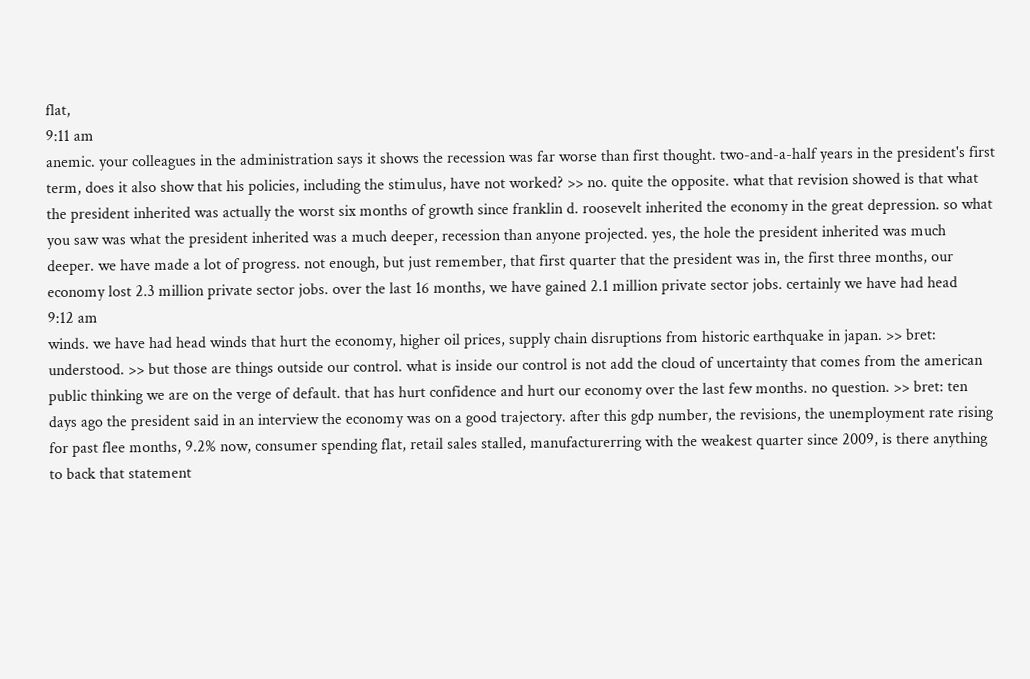flat,
9:11 am
anemic. your colleagues in the administration says it shows the recession was far worse than first thought. two-and-a-half years in the president's first term, does it also show that his policies, including the stimulus, have not worked? >> no. quite the opposite. what that revision showed is that what the president inherited was actually the worst six months of growth since franklin d. roosevelt inherited the economy in the great depression. so what you saw was what the president inherited was a much deeper, recession than anyone projected. yes, the hole the president inherited was much deeper. we have made a lot of progress. not enough, but just remember, that first quarter that the president was in, the first three months, our economy lost 2.3 million private sector jobs. over the last 16 months, we have gained 2.1 million private sector jobs. certainly we have had head
9:12 am
winds. we have had head winds that hurt the economy, higher oil prices, supply chain disruptions from historic earthquake in japan. >> bret: understood. >> but those are things outside our control. what is inside our control is not add the cloud of uncertainty that comes from the american public thinking we are on the verge of default. that has hurt confidence and hurt our economy over the last few months. no question. >> bret: ten days ago the president said in an interview the economy was on a good trajectory. after this gdp number, the revisions, the unemployment rate rising for past flee months, 9.2% now, consumer spending flat, retail sales stalled, manufacturerring with the weakest quarter since 2009, is there anything to back that statement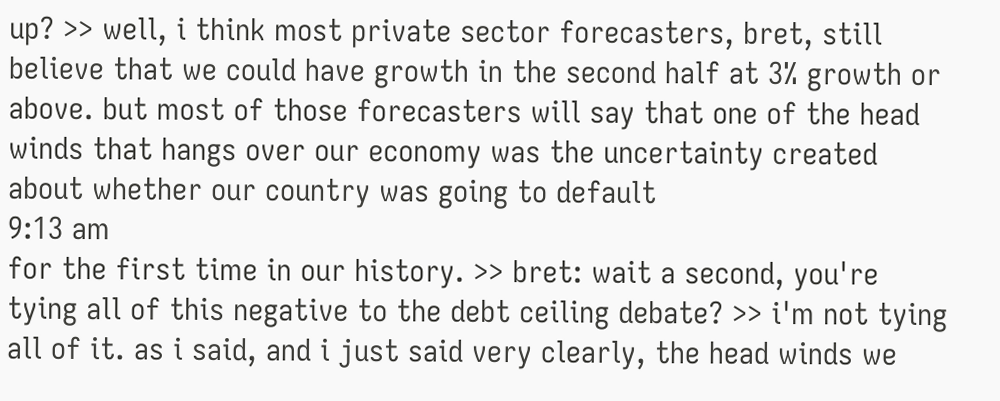up? >> well, i think most private sector forecasters, bret, still believe that we could have growth in the second half at 3% growth or above. but most of those forecasters will say that one of the head winds that hangs over our economy was the uncertainty created about whether our country was going to default
9:13 am
for the first time in our history. >> bret: wait a second, you're tying all of this negative to the debt ceiling debate? >> i'm not tying all of it. as i said, and i just said very clearly, the head winds we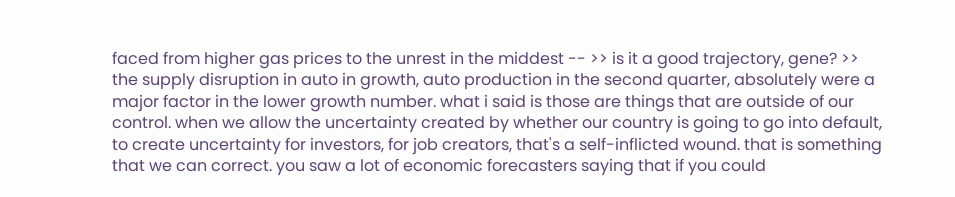faced from higher gas prices to the unrest in the middest -- >> is it a good trajectory, gene? >> the supply disruption in auto in growth, auto production in the second quarter, absolutely were a major factor in the lower growth number. what i said is those are things that are outside of our control. when we allow the uncertainty created by whether our country is going to go into default, to create uncertainty for investors, for job creators, that's a self-inflicted wound. that is something that we can correct. you saw a lot of economic forecasters saying that if you could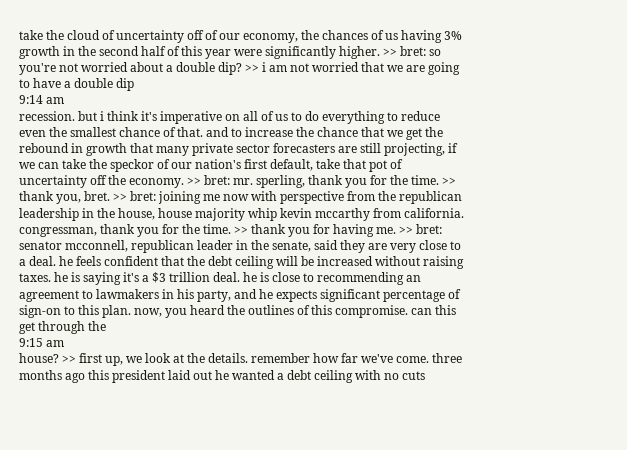take the cloud of uncertainty off of our economy, the chances of us having 3% growth in the second half of this year were significantly higher. >> bret: so you're not worried about a double dip? >> i am not worried that we are going to have a double dip
9:14 am
recession. but i think it's imperative on all of us to do everything to reduce even the smallest chance of that. and to increase the chance that we get the rebound in growth that many private sector forecasters are still projecting, if we can take the speckor of our nation's first default, take that pot of uncertainty off the economy. >> bret: mr. sperling, thank you for the time. >> thank you, bret. >> bret: joining me now with perspective from the republican leadership in the house, house majority whip kevin mccarthy from california. congressman, thank you for the time. >> thank you for having me. >> bret: senator mcconnell, republican leader in the senate, said they are very close to a deal. he feels confident that the debt ceiling will be increased without raising taxes. he is saying it's a $3 trillion deal. he is close to recommending an agreement to lawmakers in his party, and he expects significant percentage of sign-on to this plan. now, you heard the outlines of this compromise. can this get through the
9:15 am
house? >> first up, we look at the details. remember how far we've come. three months ago this president laid out he wanted a debt ceiling with no cuts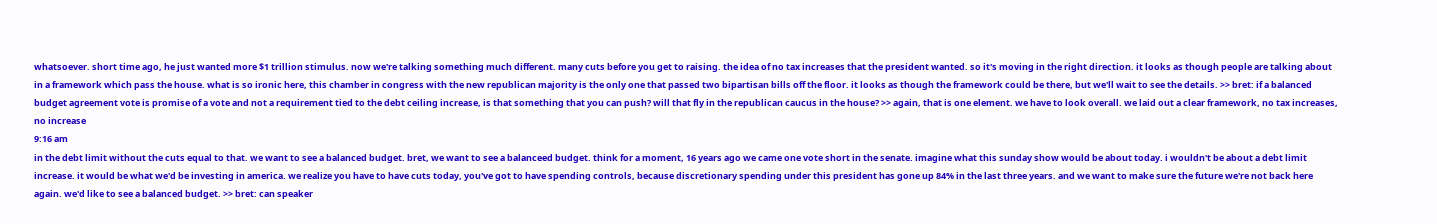whatsoever. short time ago, he just wanted more $1 trillion stimulus. now we're talking something much different. many cuts before you get to raising. the idea of no tax increases that the president wanted. so it's moving in the right direction. it looks as though people are talking about in a framework which pass the house. what is so ironic here, this chamber in congress with the new republican majority is the only one that passed two bipartisan bills off the floor. it looks as though the framework could be there, but we'll wait to see the details. >> bret: if a balanced budget agreement vote is promise of a vote and not a requirement tied to the debt ceiling increase, is that something that you can push? will that fly in the republican caucus in the house? >> again, that is one element. we have to look overall. we laid out a clear framework, no tax increases, no increase
9:16 am
in the debt limit without the cuts equal to that. we want to see a balanced budget. bret, we want to see a balanceed budget. think for a moment, 16 years ago we came one vote short in the senate. imagine what this sunday show would be about today. i wouldn't be about a debt limit increase. it would be what we'd be investing in america. we realize you have to have cuts today, you've got to have spending controls, because discretionary spending under this president has gone up 84% in the last three years. and we want to make sure the future we're not back here again. we'd like to see a balanced budget. >> bret: can speaker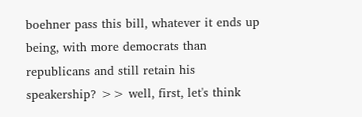boehner pass this bill, whatever it ends up being, with more democrats than republicans and still retain his speakership? >> well, first, let's think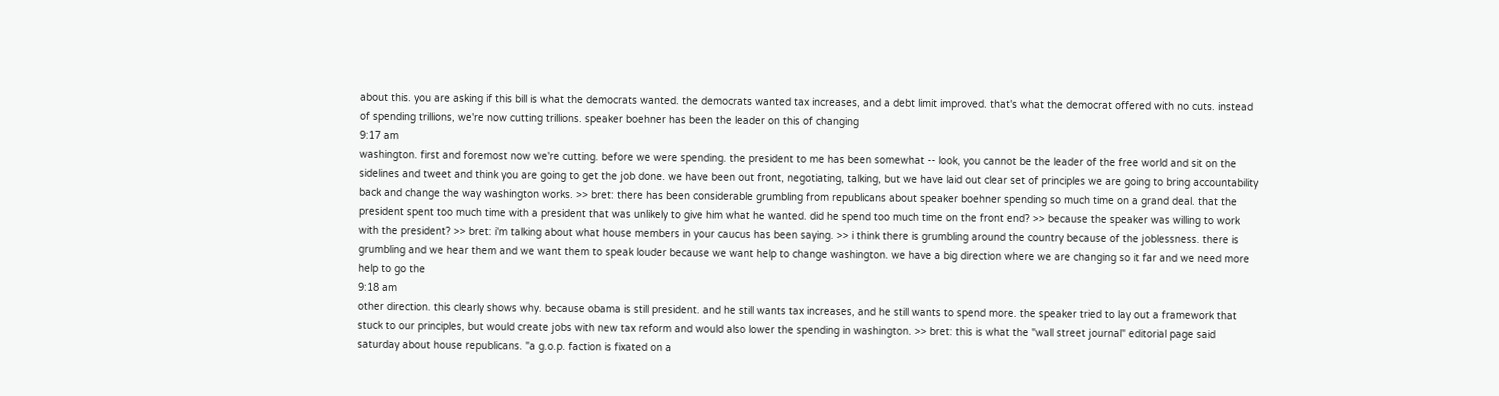about this. you are asking if this bill is what the democrats wanted. the democrats wanted tax increases, and a debt limit improved. that's what the democrat offered with no cuts. instead of spending trillions, we're now cutting trillions. speaker boehner has been the leader on this of changing
9:17 am
washington. first and foremost now we're cutting. before we were spending. the president to me has been somewhat -- look, you cannot be the leader of the free world and sit on the sidelines and tweet and think you are going to get the job done. we have been out front, negotiating, talking, but we have laid out clear set of principles we are going to bring accountability back and change the way washington works. >> bret: there has been considerable grumbling from republicans about speaker boehner spending so much time on a grand deal. that the president spent too much time with a president that was unlikely to give him what he wanted. did he spend too much time on the front end? >> because the speaker was willing to work with the president? >> bret: i'm talking about what house members in your caucus has been saying. >> i think there is grumbling around the country because of the joblessness. there is grumbling and we hear them and we want them to speak louder because we want help to change washington. we have a big direction where we are changing so it far and we need more help to go the
9:18 am
other direction. this clearly shows why. because obama is still president. and he still wants tax increases, and he still wants to spend more. the speaker tried to lay out a framework that stuck to our principles, but would create jobs with new tax reform and would also lower the spending in washington. >> bret: this is what the "wall street journal" editorial page said saturday about house republicans. "a g.o.p. faction is fixated on a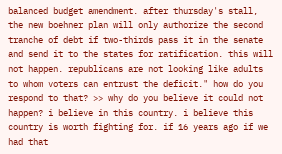balanced budget amendment. after thursday's stall, the new boehner plan will only authorize the second tranche of debt if two-thirds pass it in the senate and send it to the states for ratification. this will not happen. republicans are not looking like adults to whom voters can entrust the deficit." how do you respond to that? >> why do you believe it could not happen? i believe in this country. i believe this country is worth fighting for. if 16 years ago if we had that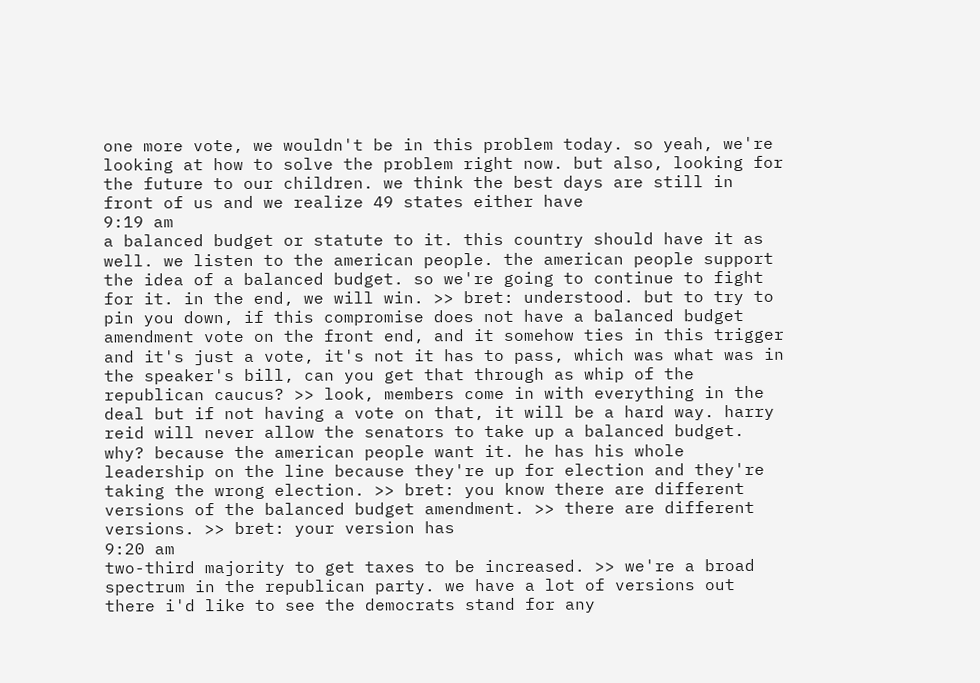one more vote, we wouldn't be in this problem today. so yeah, we're looking at how to solve the problem right now. but also, looking for the future to our children. we think the best days are still in front of us and we realize 49 states either have
9:19 am
a balanced budget or statute to it. this country should have it as well. we listen to the american people. the american people support the idea of a balanced budget. so we're going to continue to fight for it. in the end, we will win. >> bret: understood. but to try to pin you down, if this compromise does not have a balanced budget amendment vote on the front end, and it somehow ties in this trigger and it's just a vote, it's not it has to pass, which was what was in the speaker's bill, can you get that through as whip of the republican caucus? >> look, members come in with everything in the deal but if not having a vote on that, it will be a hard way. harry reid will never allow the senators to take up a balanced budget. why? because the american people want it. he has his whole leadership on the line because they're up for election and they're taking the wrong election. >> bret: you know there are different versions of the balanced budget amendment. >> there are different versions. >> bret: your version has
9:20 am
two-third majority to get taxes to be increased. >> we're a broad spectrum in the republican party. we have a lot of versions out there i'd like to see the democrats stand for any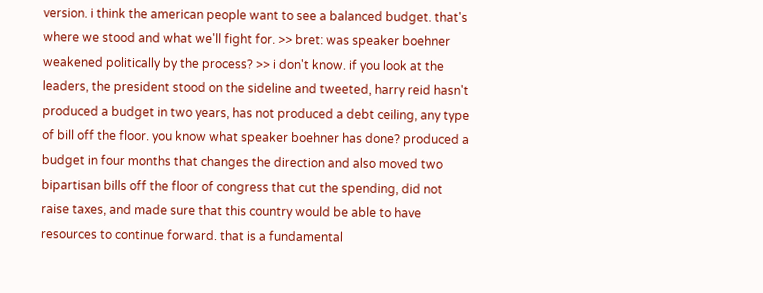version. i think the american people want to see a balanced budget. that's where we stood and what we'll fight for. >> bret: was speaker boehner weakened politically by the process? >> i don't know. if you look at the leaders, the president stood on the sideline and tweeted, harry reid hasn't produced a budget in two years, has not produced a debt ceiling, any type of bill off the floor. you know what speaker boehner has done? produced a budget in four months that changes the direction and also moved two bipartisan bills off the floor of congress that cut the spending, did not raise taxes, and made sure that this country would be able to have resources to continue forward. that is a fundamental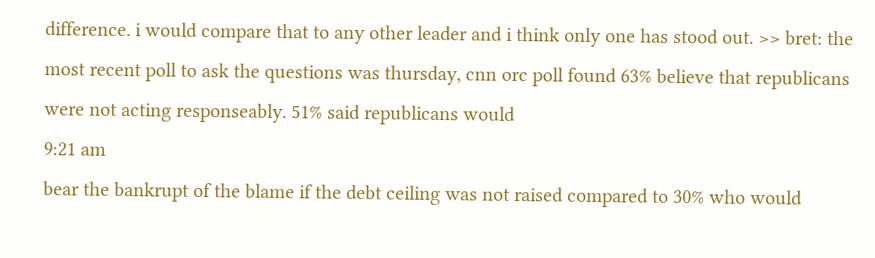difference. i would compare that to any other leader and i think only one has stood out. >> bret: the most recent poll to ask the questions was thursday, cnn orc poll found 63% believe that republicans were not acting responseably. 51% said republicans would
9:21 am
bear the bankrupt of the blame if the debt ceiling was not raised compared to 30% who would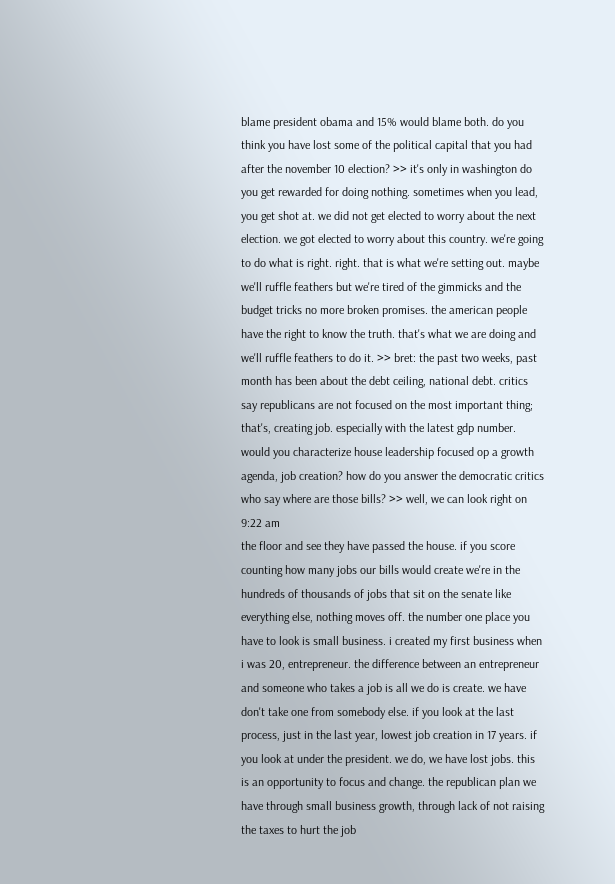blame president obama and 15% would blame both. do you think you have lost some of the political capital that you had after the november 10 election? >> it's only in washington do you get rewarded for doing nothing. sometimes when you lead, you get shot at. we did not get elected to worry about the next election. we got elected to worry about this country. we're going to do what is right. right. that is what we're setting out. maybe we'll ruffle feathers but we're tired of the gimmicks and the budget tricks no more broken promises. the american people have the right to know the truth. that's what we are doing and we'll ruffle feathers to do it. >> bret: the past two weeks, past month has been about the debt ceiling, national debt. critics say republicans are not focused on the most important thing; that's, creating job. especially with the latest gdp number. would you characterize house leadership focused op a growth agenda, job creation? how do you answer the democratic critics who say where are those bills? >> well, we can look right on
9:22 am
the floor and see they have passed the house. if you score counting how many jobs our bills would create we're in the hundreds of thousands of jobs that sit on the senate like everything else, nothing moves off. the number one place you have to look is small business. i created my first business when i was 20, entrepreneur. the difference between an entrepreneur and someone who takes a job is all we do is create. we have don't take one from somebody else. if you look at the last process, just in the last year, lowest job creation in 17 years. if you look at under the president. we do, we have lost jobs. this is an opportunity to focus and change. the republican plan we have through small business growth, through lack of not raising the taxes to hurt the job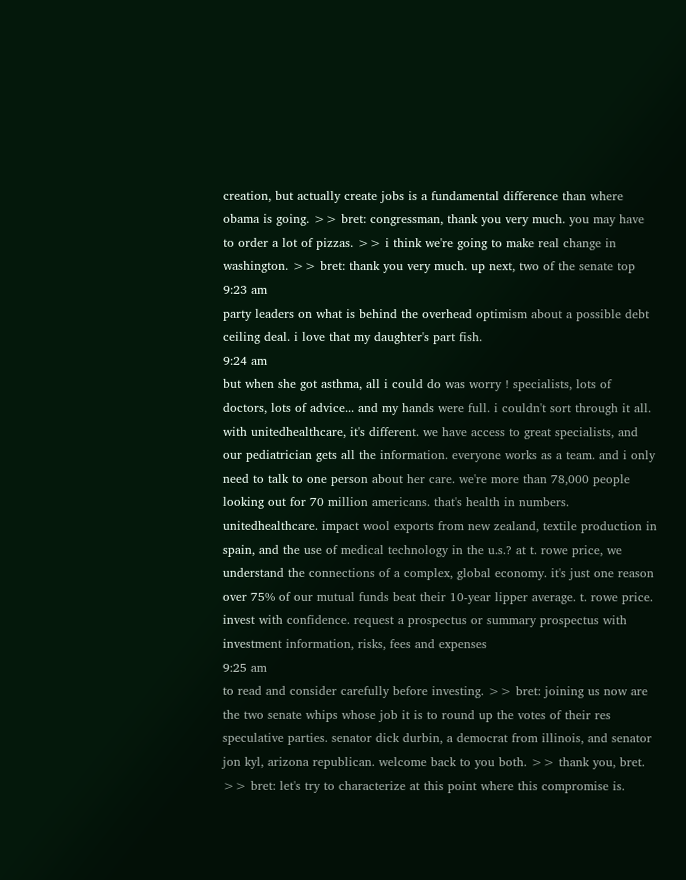creation, but actually create jobs is a fundamental difference than where obama is going. >> bret: congressman, thank you very much. you may have to order a lot of pizzas. >> i think we're going to make real change in washington. >> bret: thank you very much. up next, two of the senate top
9:23 am
party leaders on what is behind the overhead optimism about a possible debt ceiling deal. i love that my daughter's part fish.
9:24 am
but when she got asthma, all i could do was worry ! specialists, lots of doctors, lots of advice... and my hands were full. i couldn't sort through it all. with unitedhealthcare, it's different. we have access to great specialists, and our pediatrician gets all the information. everyone works as a team. and i only need to talk to one person about her care. we're more than 78,000 people looking out for 70 million americans. that's health in numbers. unitedhealthcare. impact wool exports from new zealand, textile production in spain, and the use of medical technology in the u.s.? at t. rowe price, we understand the connections of a complex, global economy. it's just one reason over 75% of our mutual funds beat their 10-year lipper average. t. rowe price. invest with confidence. request a prospectus or summary prospectus with investment information, risks, fees and expenses
9:25 am
to read and consider carefully before investing. >> bret: joining us now are the two senate whips whose job it is to round up the votes of their res speculative parties. senator dick durbin, a democrat from illinois, and senator jon kyl, arizona republican. welcome back to you both. >> thank you, bret. >> bret: let's try to characterize at this point where this compromise is.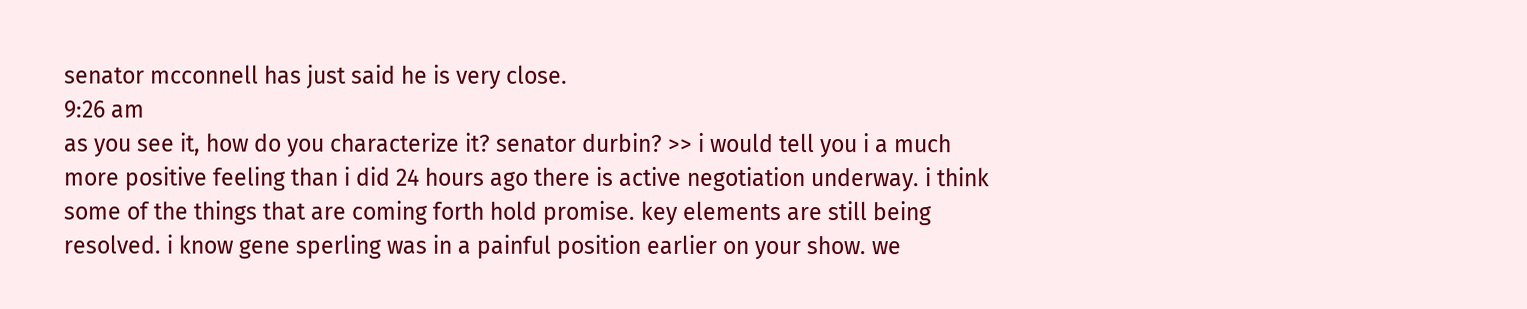senator mcconnell has just said he is very close.
9:26 am
as you see it, how do you characterize it? senator durbin? >> i would tell you i a much more positive feeling than i did 24 hours ago there is active negotiation underway. i think some of the things that are coming forth hold promise. key elements are still being resolved. i know gene sperling was in a painful position earlier on your show. we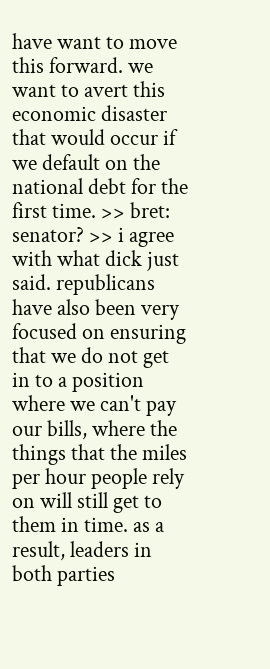have want to move this forward. we want to avert this economic disaster that would occur if we default on the national debt for the first time. >> bret: senator? >> i agree with what dick just said. republicans have also been very focused on ensuring that we do not get in to a position where we can't pay our bills, where the things that the miles per hour people rely on will still get to them in time. as a result, leaders in both parties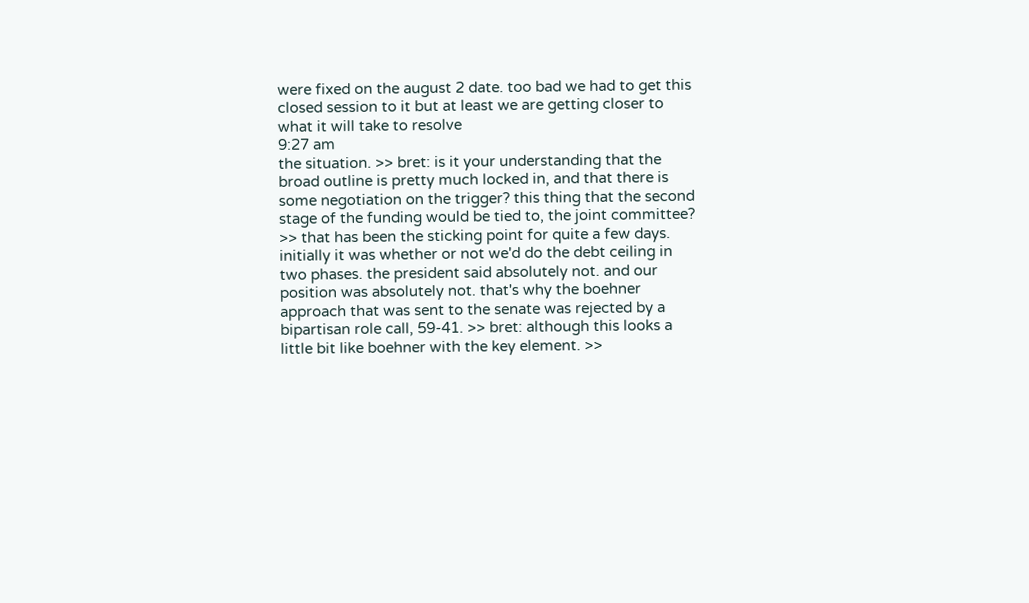were fixed on the august 2 date. too bad we had to get this closed session to it but at least we are getting closer to what it will take to resolve
9:27 am
the situation. >> bret: is it your understanding that the broad outline is pretty much locked in, and that there is some negotiation on the trigger? this thing that the second stage of the funding would be tied to, the joint committee? >> that has been the sticking point for quite a few days. initially it was whether or not we'd do the debt ceiling in two phases. the president said absolutely not. and our position was absolutely not. that's why the boehner approach that was sent to the senate was rejected by a bipartisan role call, 59-41. >> bret: although this looks a little bit like boehner with the key element. >>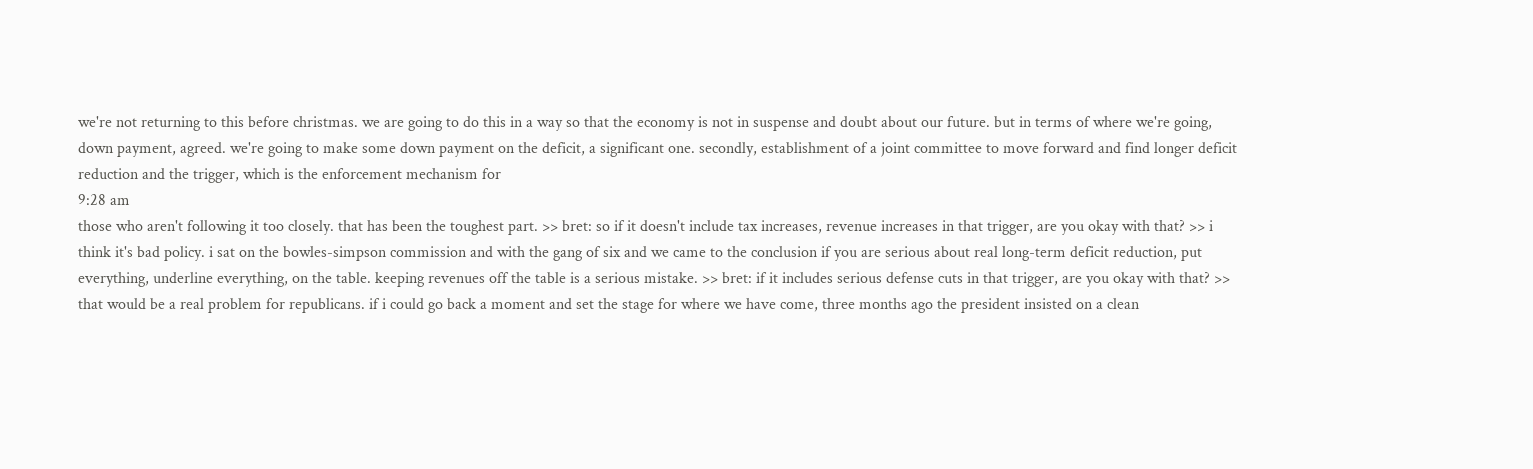we're not returning to this before christmas. we are going to do this in a way so that the economy is not in suspense and doubt about our future. but in terms of where we're going, down payment, agreed. we're going to make some down payment on the deficit, a significant one. secondly, establishment of a joint committee to move forward and find longer deficit reduction and the trigger, which is the enforcement mechanism for
9:28 am
those who aren't following it too closely. that has been the toughest part. >> bret: so if it doesn't include tax increases, revenue increases in that trigger, are you okay with that? >> i think it's bad policy. i sat on the bowles-simpson commission and with the gang of six and we came to the conclusion if you are serious about real long-term deficit reduction, put everything, underline everything, on the table. keeping revenues off the table is a serious mistake. >> bret: if it includes serious defense cuts in that trigger, are you okay with that? >> that would be a real problem for republicans. if i could go back a moment and set the stage for where we have come, three months ago the president insisted on a clean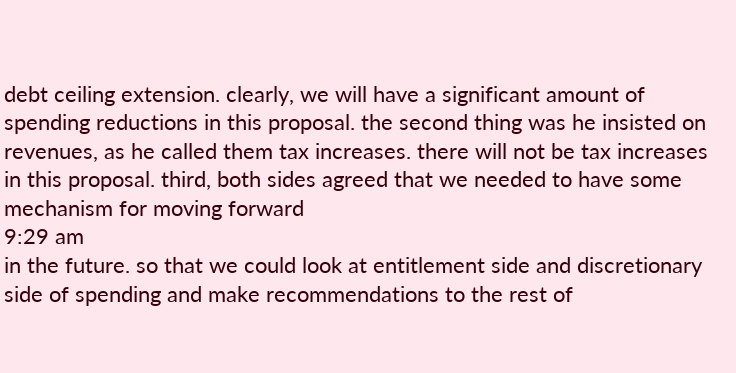debt ceiling extension. clearly, we will have a significant amount of spending reductions in this proposal. the second thing was he insisted on revenues, as he called them tax increases. there will not be tax increases in this proposal. third, both sides agreed that we needed to have some mechanism for moving forward
9:29 am
in the future. so that we could look at entitlement side and discretionary side of spending and make recommendations to the rest of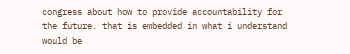congress about how to provide accountability for the future. that is embedded in what i understand would be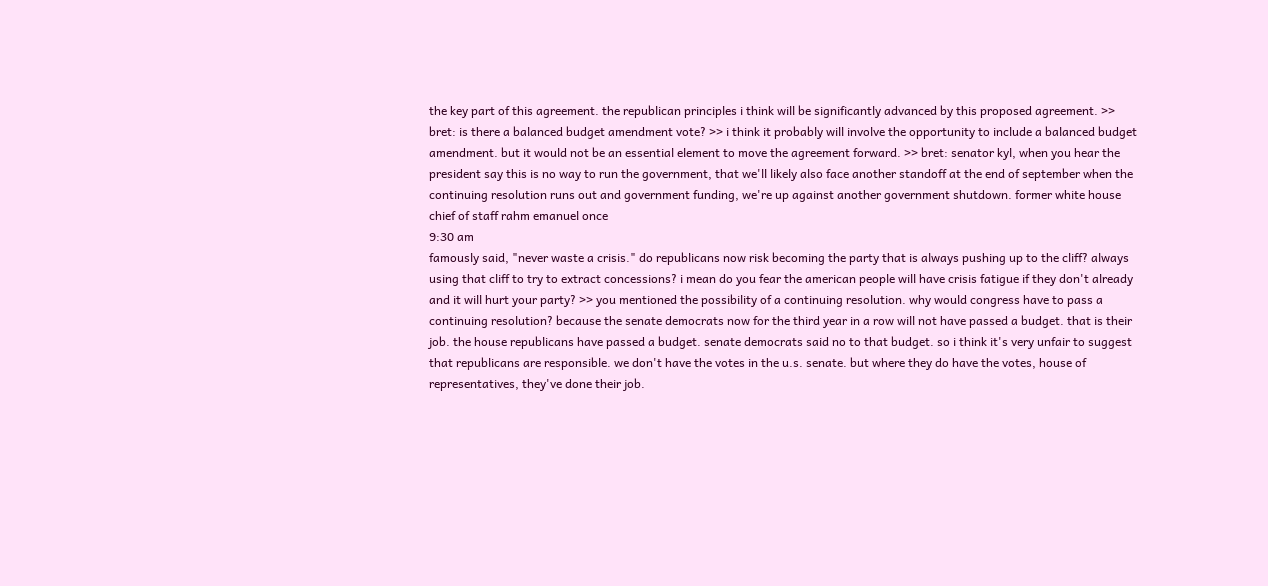the key part of this agreement. the republican principles i think will be significantly advanced by this proposed agreement. >> bret: is there a balanced budget amendment vote? >> i think it probably will involve the opportunity to include a balanced budget amendment. but it would not be an essential element to move the agreement forward. >> bret: senator kyl, when you hear the president say this is no way to run the government, that we'll likely also face another standoff at the end of september when the continuing resolution runs out and government funding, we're up against another government shutdown. former white house chief of staff rahm emanuel once
9:30 am
famously said, "never waste a crisis." do republicans now risk becoming the party that is always pushing up to the cliff? always using that cliff to try to extract concessions? i mean do you fear the american people will have crisis fatigue if they don't already and it will hurt your party? >> you mentioned the possibility of a continuing resolution. why would congress have to pass a continuing resolution? because the senate democrats now for the third year in a row will not have passed a budget. that is their job. the house republicans have passed a budget. senate democrats said no to that budget. so i think it's very unfair to suggest that republicans are responsible. we don't have the votes in the u.s. senate. but where they do have the votes, house of representatives, they've done their job.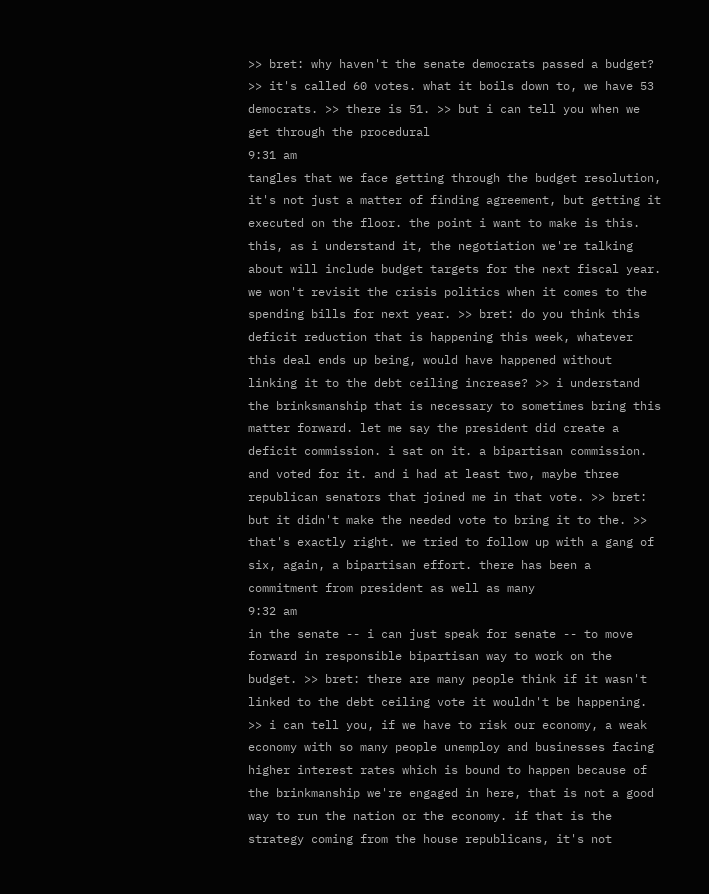>> bret: why haven't the senate democrats passed a budget? >> it's called 60 votes. what it boils down to, we have 53 democrats. >> there is 51. >> but i can tell you when we get through the procedural
9:31 am
tangles that we face getting through the budget resolution, it's not just a matter of finding agreement, but getting it executed on the floor. the point i want to make is this. this, as i understand it, the negotiation we're talking about will include budget targets for the next fiscal year. we won't revisit the crisis politics when it comes to the spending bills for next year. >> bret: do you think this deficit reduction that is happening this week, whatever this deal ends up being, would have happened without linking it to the debt ceiling increase? >> i understand the brinksmanship that is necessary to sometimes bring this matter forward. let me say the president did create a deficit commission. i sat on it. a bipartisan commission. and voted for it. and i had at least two, maybe three republican senators that joined me in that vote. >> bret: but it didn't make the needed vote to bring it to the. >> that's exactly right. we tried to follow up with a gang of six, again, a bipartisan effort. there has been a commitment from president as well as many
9:32 am
in the senate -- i can just speak for senate -- to move forward in responsible bipartisan way to work on the budget. >> bret: there are many people think if it wasn't linked to the debt ceiling vote it wouldn't be happening. >> i can tell you, if we have to risk our economy, a weak economy with so many people unemploy and businesses facing higher interest rates which is bound to happen because of the brinkmanship we're engaged in here, that is not a good way to run the nation or the economy. if that is the strategy coming from the house republicans, it's not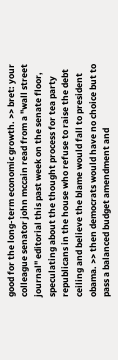good for the long-term economic growth. >> bret: your colleague senator john mccain read from a "wall street journal" editorial this past week on the senate floor, speculating about the thought process for tea party republicans in the house who refuse to raise the debt ceiling and believe the blame would fall to president obama. >> then democrats would have no choice but to pass a balanced budget amendment and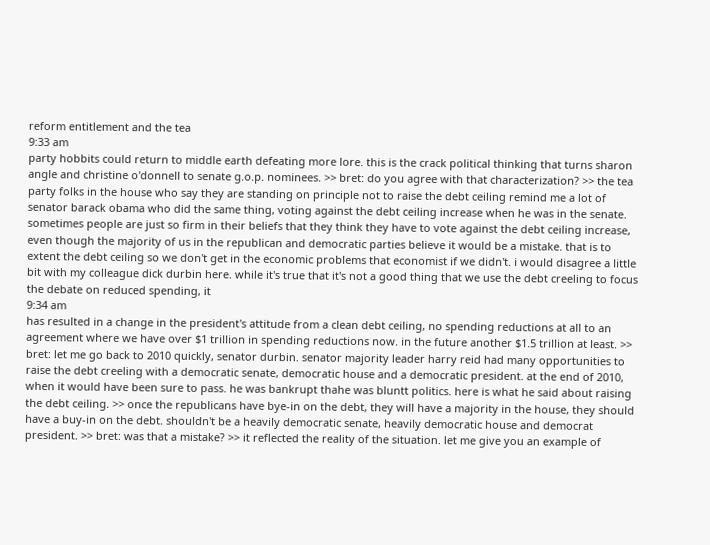reform entitlement and the tea
9:33 am
party hobbits could return to middle earth defeating more lore. this is the crack political thinking that turns sharon angle and christine o'donnell to senate g.o.p. nominees. >> bret: do you agree with that characterization? >> the tea party folks in the house who say they are standing on principle not to raise the debt ceiling remind me a lot of senator barack obama who did the same thing, voting against the debt ceiling increase when he was in the senate. sometimes people are just so firm in their beliefs that they think they have to vote against the debt ceiling increase, even though the majority of us in the republican and democratic parties believe it would be a mistake. that is to extent the debt ceiling so we don't get in the economic problems that economist if we didn't. i would disagree a little bit with my colleague dick durbin here. while it's true that it's not a good thing that we use the debt creeling to focus the debate on reduced spending, it
9:34 am
has resulted in a change in the president's attitude from a clean debt ceiling, no spending reductions at all to an agreement where we have over $1 trillion in spending reductions now. in the future another $1.5 trillion at least. >> bret: let me go back to 2010 quickly, senator durbin. senator majority leader harry reid had many opportunities to raise the debt creeling with a democratic senate, democratic house and a democratic president. at the end of 2010, when it would have been sure to pass. he was bankrupt thahe was bluntt politics. here is what he said about raising the debt ceiling. >> once the republicans have bye-in on the debt, they will have a majority in the house, they should have a buy-in on the debt. shouldn't be a heavily democratic senate, heavily democratic house and democrat president. >> bret: was that a mistake? >> it reflected the reality of the situation. let me give you an example of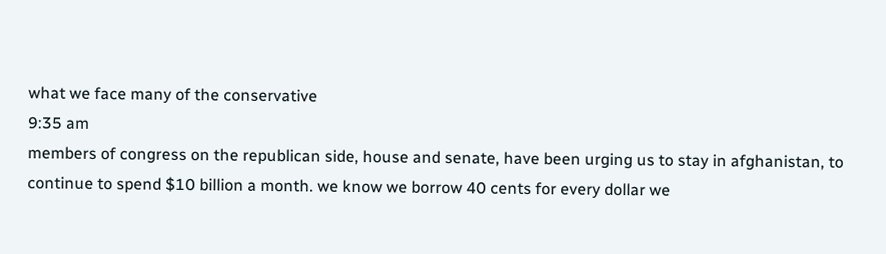what we face many of the conservative
9:35 am
members of congress on the republican side, house and senate, have been urging us to stay in afghanistan, to continue to spend $10 billion a month. we know we borrow 40 cents for every dollar we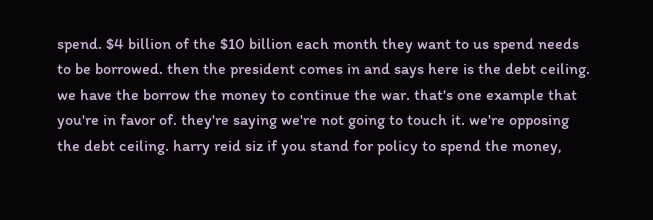spend. $4 billion of the $10 billion each month they want to us spend needs to be borrowed. then the president comes in and says here is the debt ceiling. we have the borrow the money to continue the war. that's one example that you're in favor of. they're saying we're not going to touch it. we're opposing the debt ceiling. harry reid siz if you stand for policy to spend the money,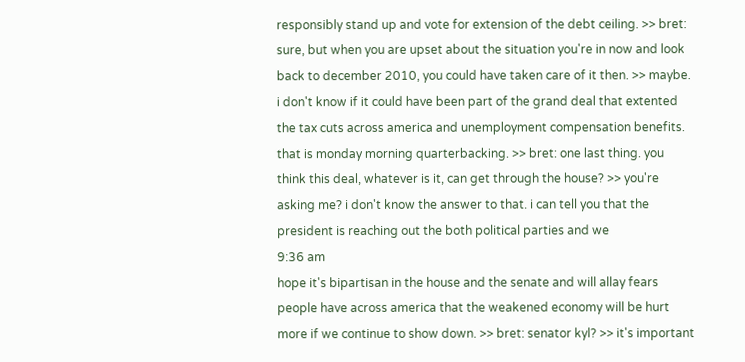responsibly stand up and vote for extension of the debt ceiling. >> bret: sure, but when you are upset about the situation you're in now and look back to december 2010, you could have taken care of it then. >> maybe. i don't know if it could have been part of the grand deal that extented the tax cuts across america and unemployment compensation benefits. that is monday morning quarterbacking. >> bret: one last thing. you think this deal, whatever is it, can get through the house? >> you're asking me? i don't know the answer to that. i can tell you that the president is reaching out the both political parties and we
9:36 am
hope it's bipartisan in the house and the senate and will allay fears people have across america that the weakened economy will be hurt more if we continue to show down. >> bret: senator kyl? >> it's important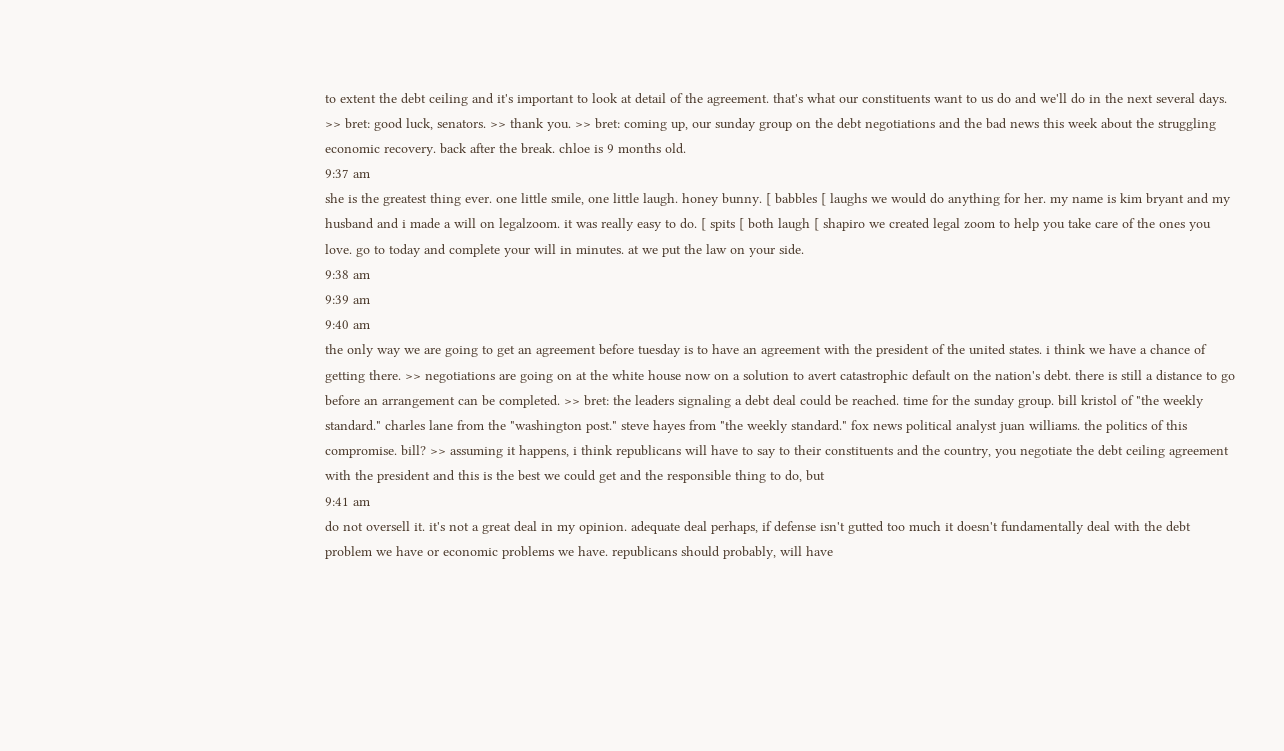to extent the debt ceiling and it's important to look at detail of the agreement. that's what our constituents want to us do and we'll do in the next several days. >> bret: good luck, senators. >> thank you. >> bret: coming up, our sunday group on the debt negotiations and the bad news this week about the struggling economic recovery. back after the break. chloe is 9 months old.
9:37 am
she is the greatest thing ever. one little smile, one little laugh. honey bunny. [ babbles [ laughs we would do anything for her. my name is kim bryant and my husband and i made a will on legalzoom. it was really easy to do. [ spits [ both laugh [ shapiro we created legal zoom to help you take care of the ones you love. go to today and complete your will in minutes. at we put the law on your side.
9:38 am
9:39 am
9:40 am
the only way we are going to get an agreement before tuesday is to have an agreement with the president of the united states. i think we have a chance of getting there. >> negotiations are going on at the white house now on a solution to avert catastrophic default on the nation's debt. there is still a distance to go before an arrangement can be completed. >> bret: the leaders signaling a debt deal could be reached. time for the sunday group. bill kristol of "the weekly standard." charles lane from the "washington post." steve hayes from "the weekly standard." fox news political analyst juan williams. the politics of this compromise. bill? >> assuming it happens, i think republicans will have to say to their constituents and the country, you negotiate the debt ceiling agreement with the president and this is the best we could get and the responsible thing to do, but
9:41 am
do not oversell it. it's not a great deal in my opinion. adequate deal perhaps, if defense isn't gutted too much it doesn't fundamentally deal with the debt problem we have or economic problems we have. republicans should probably, will have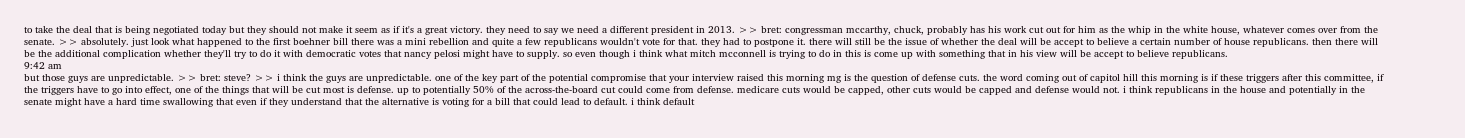to take the deal that is being negotiated today but they should not make it seem as if it's a great victory. they need to say we need a different president in 2013. >> bret: congressman mccarthy, chuck, probably has his work cut out for him as the whip in the white house, whatever comes over from the senate. >> absolutely. just look what happened to the first boehner bill there was a mini rebellion and quite a few republicans wouldn't vote for that. they had to postpone it. there will still be the issue of whether the deal will be accept to believe a certain number of house republicans. then there will be the additional complication whether they'll try to do it with democratic votes that nancy pelosi might have to supply. so even though i think what mitch mcconnell is trying to do in this is come up with something that in his view will be accept to believe republicans.
9:42 am
but those guys are unpredictable. >> bret: steve? >> i think the guys are unpredictable. one of the key part of the potential compromise that your interview raised this morning mg is the question of defense cuts. the word coming out of capitol hill this morning is if these triggers after this committee, if the triggers have to go into effect, one of the things that will be cut most is defense. up to potentially 50% of the across-the-board cut could come from defense. medicare cuts would be capped, other cuts would be capped and defense would not. i think republicans in the house and potentially in the senate might have a hard time swallowing that even if they understand that the alternative is voting for a bill that could lead to default. i think default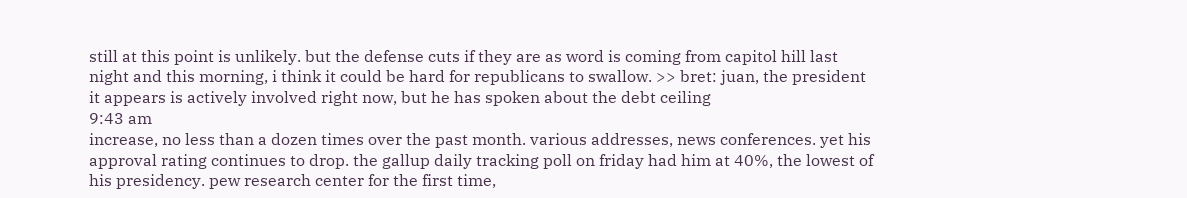still at this point is unlikely. but the defense cuts if they are as word is coming from capitol hill last night and this morning, i think it could be hard for republicans to swallow. >> bret: juan, the president it appears is actively involved right now, but he has spoken about the debt ceiling
9:43 am
increase, no less than a dozen times over the past month. various addresses, news conferences. yet his approval rating continues to drop. the gallup daily tracking poll on friday had him at 40%, the lowest of his presidency. pew research center for the first time,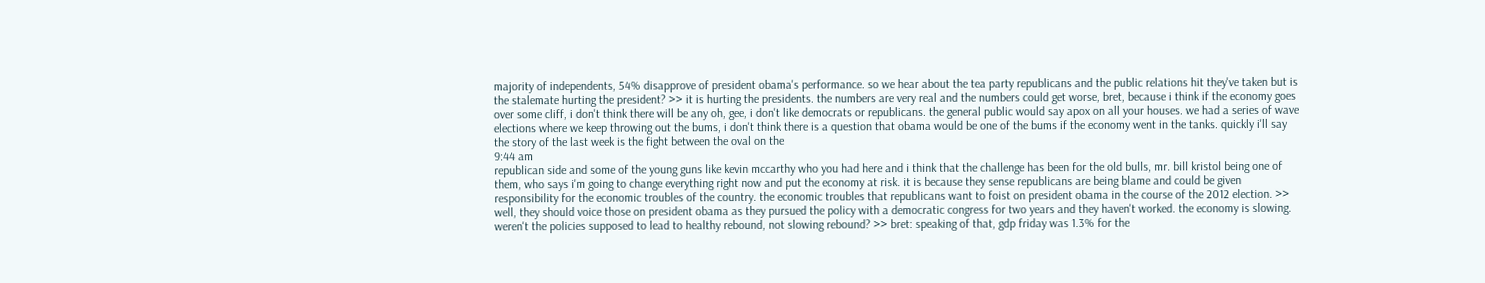majority of independents, 54% disapprove of president obama's performance. so we hear about the tea party republicans and the public relations hit they've taken but is the stalemate hurting the president? >> it is hurting the presidents. the numbers are very real and the numbers could get worse, bret, because i think if the economy goes over some cliff, i don't think there will be any oh, gee, i don't like democrats or republicans. the general public would say apox on all your houses. we had a series of wave elections where we keep throwing out the bums, i don't think there is a question that obama would be one of the bums if the economy went in the tanks. quickly i'll say the story of the last week is the fight between the oval on the
9:44 am
republican side and some of the young guns like kevin mccarthy who you had here and i think that the challenge has been for the old bulls, mr. bill kristol being one of them, who says i'm going to change everything right now and put the economy at risk. it is because they sense republicans are being blame and could be given responsibility for the economic troubles of the country. the economic troubles that republicans want to foist on president obama in the course of the 2012 election. >> well, they should voice those on president obama as they pursued the policy with a democratic congress for two years and they haven't worked. the economy is slowing. weren't the policies supposed to lead to healthy rebound, not slowing rebound? >> bret: speaking of that, gdp friday was 1.3% for the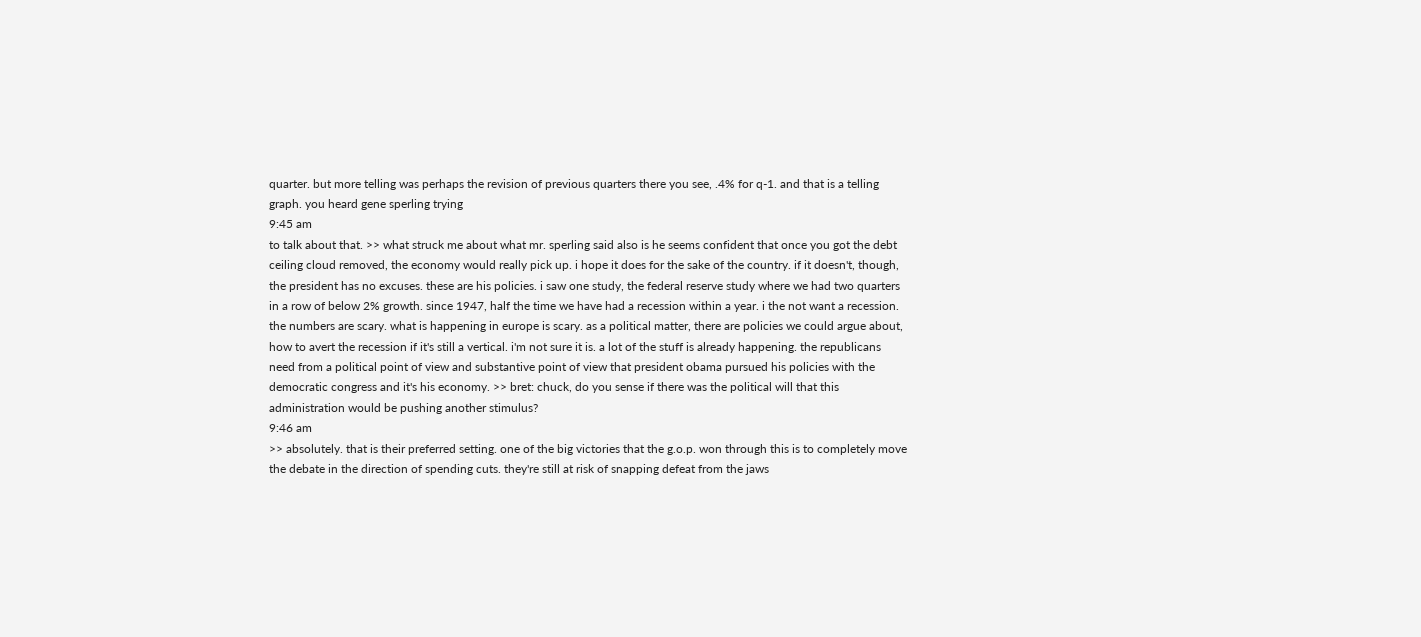quarter. but more telling was perhaps the revision of previous quarters there you see, .4% for q-1. and that is a telling graph. you heard gene sperling trying
9:45 am
to talk about that. >> what struck me about what mr. sperling said also is he seems confident that once you got the debt ceiling cloud removed, the economy would really pick up. i hope it does for the sake of the country. if it doesn't, though, the president has no excuses. these are his policies. i saw one study, the federal reserve study where we had two quarters in a row of below 2% growth. since 1947, half the time we have had a recession within a year. i the not want a recession. the numbers are scary. what is happening in europe is scary. as a political matter, there are policies we could argue about, how to avert the recession if it's still a vertical. i'm not sure it is. a lot of the stuff is already happening. the republicans need from a political point of view and substantive point of view that president obama pursued his policies with the democratic congress and it's his economy. >> bret: chuck, do you sense if there was the political will that this administration would be pushing another stimulus?
9:46 am
>> absolutely. that is their preferred setting. one of the big victories that the g.o.p. won through this is to completely move the debate in the direction of spending cuts. they're still at risk of snapping defeat from the jaws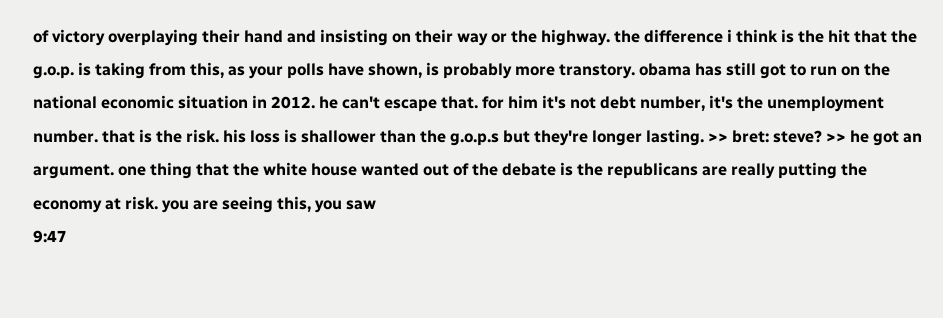of victory overplaying their hand and insisting on their way or the highway. the difference i think is the hit that the g.o.p. is taking from this, as your polls have shown, is probably more transtory. obama has still got to run on the national economic situation in 2012. he can't escape that. for him it's not debt number, it's the unemployment number. that is the risk. his loss is shallower than the g.o.p.s but they're longer lasting. >> bret: steve? >> he got an argument. one thing that the white house wanted out of the debate is the republicans are really putting the economy at risk. you are seeing this, you saw
9:47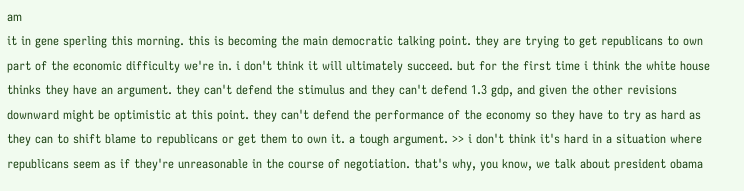am
it in gene sperling this morning. this is becoming the main democratic talking point. they are trying to get republicans to own part of the economic difficulty we're in. i don't think it will ultimately succeed. but for the first time i think the white house thinks they have an argument. they can't defend the stimulus and they can't defend 1.3 gdp, and given the other revisions downward might be optimistic at this point. they can't defend the performance of the economy so they have to try as hard as they can to shift blame to republicans or get them to own it. a tough argument. >> i don't think it's hard in a situation where republicans seem as if they're unreasonable in the course of negotiation. that's why, you know, we talk about president obama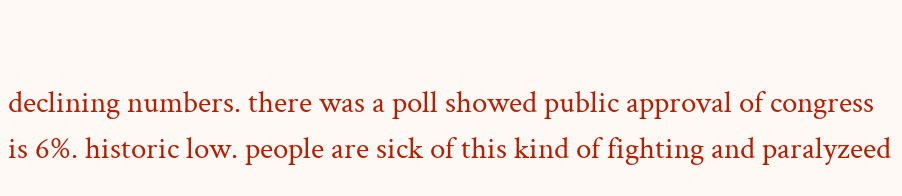declining numbers. there was a poll showed public approval of congress is 6%. historic low. people are sick of this kind of fighting and paralyzeed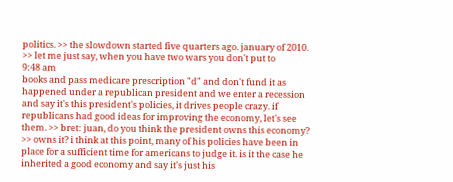politics. >> the slowdown started five quarters ago. january of 2010. >> let me just say, when you have two wars you don't put to
9:48 am
books and pass medicare prescription "d" and don't fund it as happened under a republican president and we enter a recession and say it's this president's policies, it drives people crazy. if republicans had good ideas for improving the economy, let's see them. >> bret: juan, do you think the president owns this economy? >> owns it? i think at this point, many of his policies have been in place for a sufficient time for americans to judge it. is it the case he inherited a good economy and say it's just his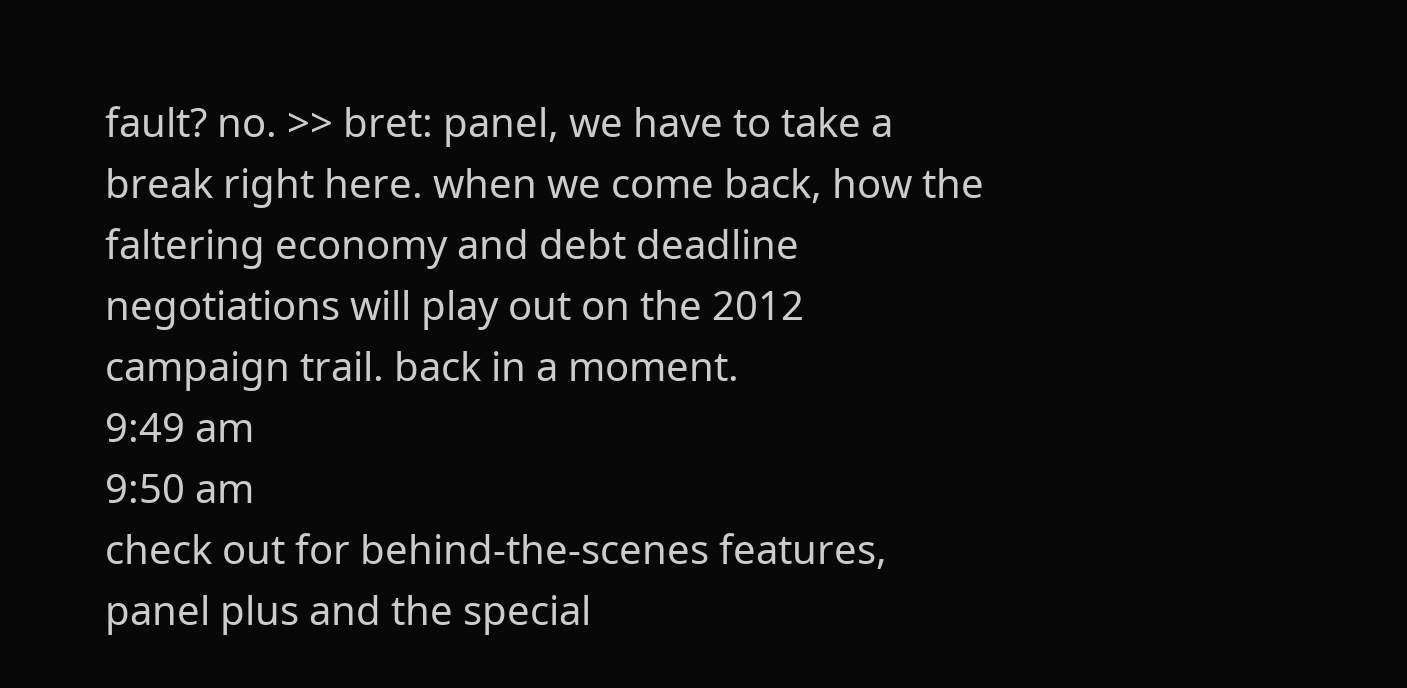fault? no. >> bret: panel, we have to take a break right here. when we come back, how the faltering economy and debt deadline negotiations will play out on the 2012 campaign trail. back in a moment.
9:49 am
9:50 am
check out for behind-the-scenes features, panel plus and the special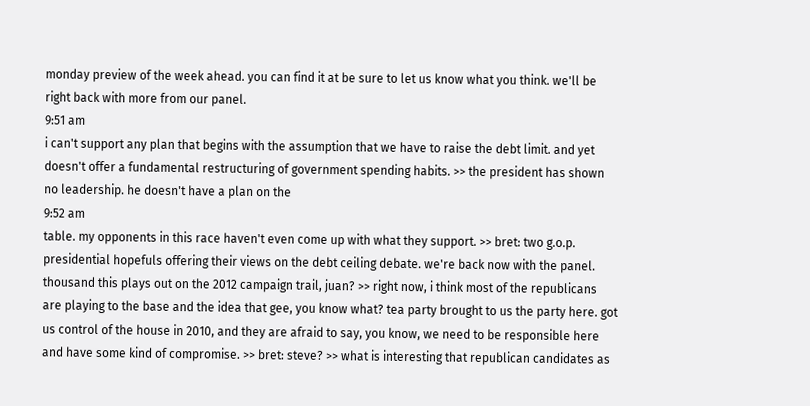monday preview of the week ahead. you can find it at be sure to let us know what you think. we'll be right back with more from our panel.
9:51 am
i can't support any plan that begins with the assumption that we have to raise the debt limit. and yet doesn't offer a fundamental restructuring of government spending habits. >> the president has shown no leadership. he doesn't have a plan on the
9:52 am
table. my opponents in this race haven't even come up with what they support. >> bret: two g.o.p. presidential hopefuls offering their views on the debt ceiling debate. we're back now with the panel. thousand this plays out on the 2012 campaign trail, juan? >> right now, i think most of the republicans are playing to the base and the idea that gee, you know what? tea party brought to us the party here. got us control of the house in 2010, and they are afraid to say, you know, we need to be responsible here and have some kind of compromise. >> bret: steve? >> what is interesting that republican candidates as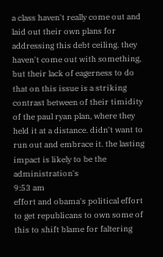a class haven't really come out and laid out their own plans for addressing this debt ceiling. they haven't come out with something, but their lack of eagerness to do that on this issue is a striking contrast between of their timidity of the paul ryan plan, where they held it at a distance. didn't want to run out and embrace it. the lasting impact is likely to be the administration's
9:53 am
effort and obama's political effort to get republicans to own some of this to shift blame for faltering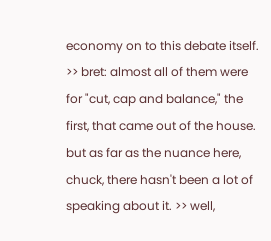economy on to this debate itself. >> bret: almost all of them were for "cut, cap and balance," the first, that came out of the house. but as far as the nuance here, chuck, there hasn't been a lot of speaking about it. >> well,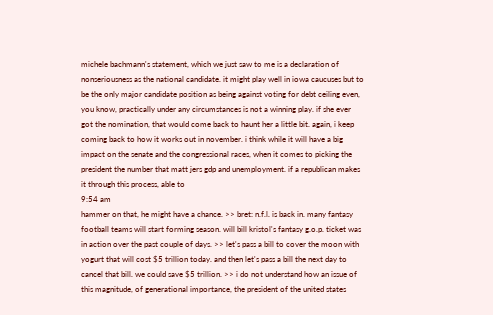michele bachmann's statement, which we just saw to me is a declaration of nonseriousness as the national candidate. it might play well in iowa caucuses but to be the only major candidate position as being against voting for debt ceiling even, you know, practically under any circumstances is not a winning play. if she ever got the nomination, that would come back to haunt her a little bit. again, i keep coming back to how it works out in november. i think while it will have a big impact on the senate and the congressional races, when it comes to picking the president the number that matt jers gdp and unemployment. if a republican makes it through this process, able to
9:54 am
hammer on that, he might have a chance. >> bret: n.f.l. is back in. many fantasy football teams will start forming season. will bill kristol's fantasy g.o.p. ticket was in action over the past couple of days. >> let's pass a bill to cover the moon with yogurt that will cost $5 trillion today. and then let's pass a bill the next day to cancel that bill. we could save $5 trillion. >> i do not understand how an issue of this magnitude, of generational importance, the president of the united states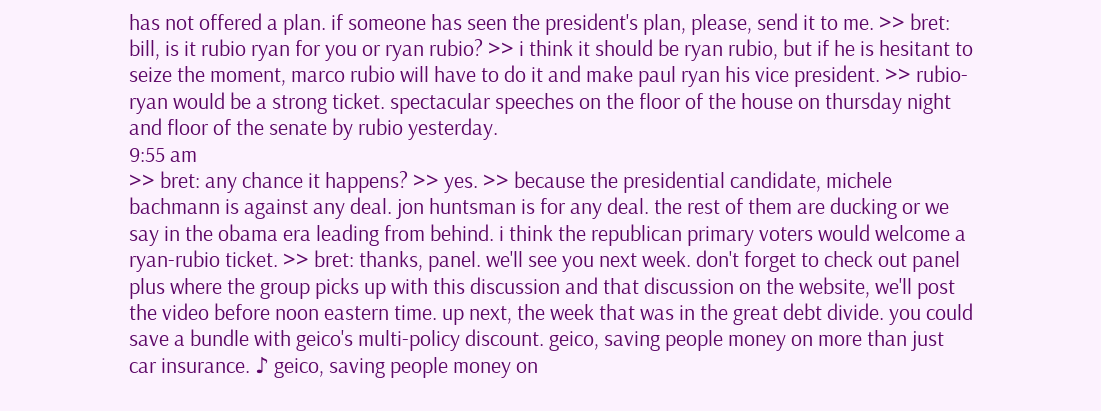has not offered a plan. if someone has seen the president's plan, please, send it to me. >> bret: bill, is it rubio ryan for you or ryan rubio? >> i think it should be ryan rubio, but if he is hesitant to seize the moment, marco rubio will have to do it and make paul ryan his vice president. >> rubio-ryan would be a strong ticket. spectacular speeches on the floor of the house on thursday night and floor of the senate by rubio yesterday.
9:55 am
>> bret: any chance it happens? >> yes. >> because the presidential candidate, michele bachmann is against any deal. jon huntsman is for any deal. the rest of them are ducking or we say in the obama era leading from behind. i think the republican primary voters would welcome a ryan-rubio ticket. >> bret: thanks, panel. we'll see you next week. don't forget to check out panel plus where the group picks up with this discussion and that discussion on the website, we'll post the video before noon eastern time. up next, the week that was in the great debt divide. you could save a bundle with geico's multi-policy discount. geico, saving people money on more than just car insurance. ♪ geico, saving people money on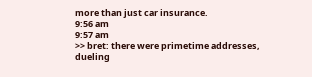more than just car insurance.
9:56 am
9:57 am
>> bret: there were primetime addresses, dueling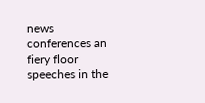news conferences an fiery floor speeches in the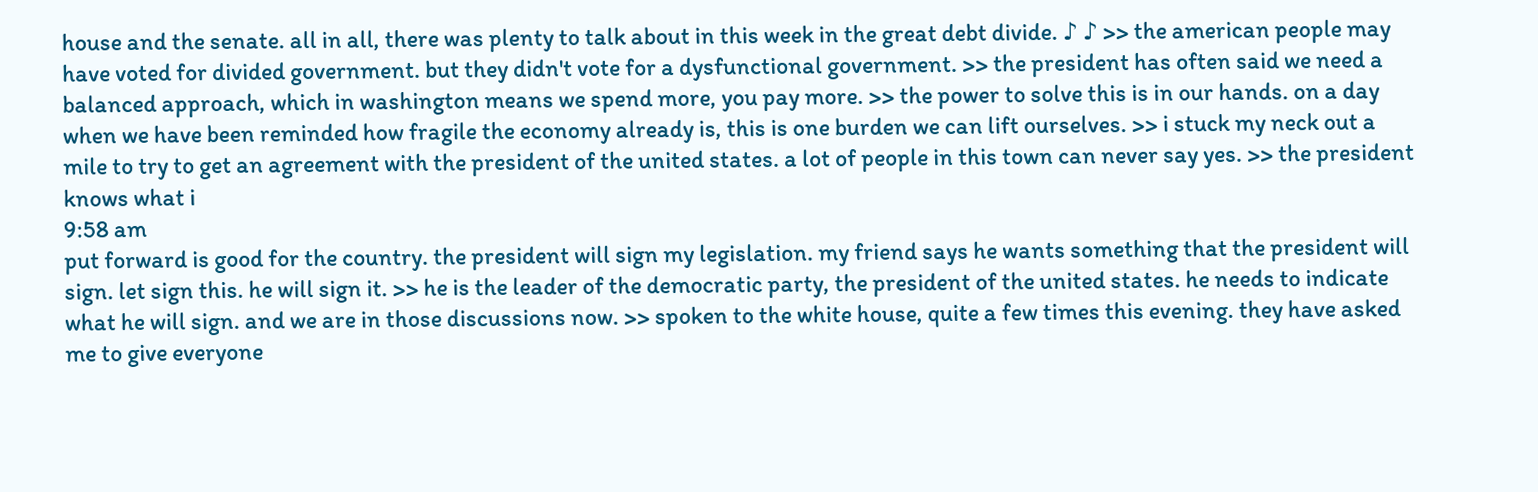house and the senate. all in all, there was plenty to talk about in this week in the great debt divide. ♪ ♪ >> the american people may have voted for divided government. but they didn't vote for a dysfunctional government. >> the president has often said we need a balanced approach, which in washington means we spend more, you pay more. >> the power to solve this is in our hands. on a day when we have been reminded how fragile the economy already is, this is one burden we can lift ourselves. >> i stuck my neck out a mile to try to get an agreement with the president of the united states. a lot of people in this town can never say yes. >> the president knows what i
9:58 am
put forward is good for the country. the president will sign my legislation. my friend says he wants something that the president will sign. let sign this. he will sign it. >> he is the leader of the democratic party, the president of the united states. he needs to indicate what he will sign. and we are in those discussions now. >> spoken to the white house, quite a few times this evening. they have asked me to give everyone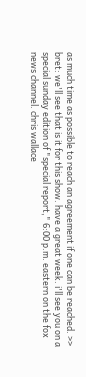as much time as possible to reach an agreement if one can be reached. >> bret: we'll see that is it for this show. have a great week. i'll see you on a special sunday edition of "special report," 6:00 p.m. eastern on the fox news channel. chris wallace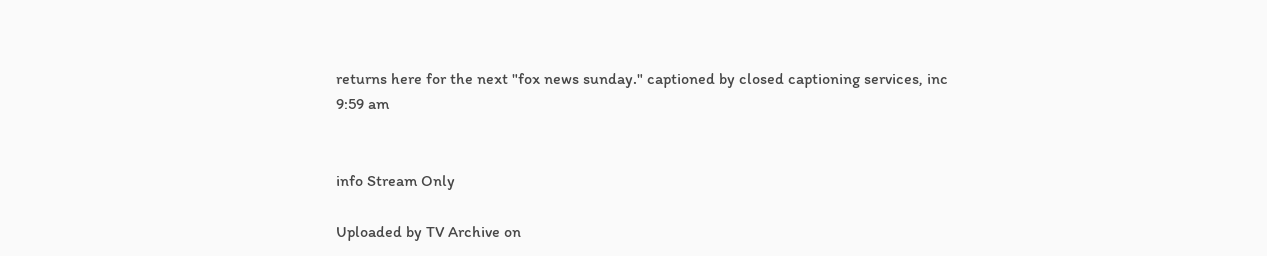returns here for the next "fox news sunday." captioned by closed captioning services, inc
9:59 am


info Stream Only

Uploaded by TV Archive on